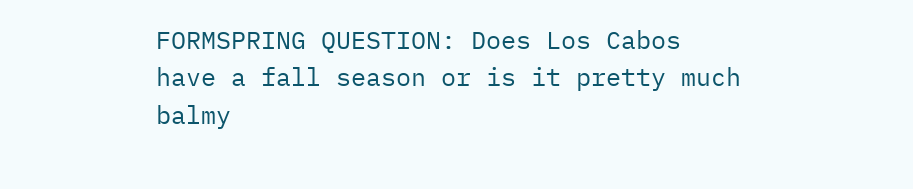FORMSPRING QUESTION: Does Los Cabos have a fall season or is it pretty much balmy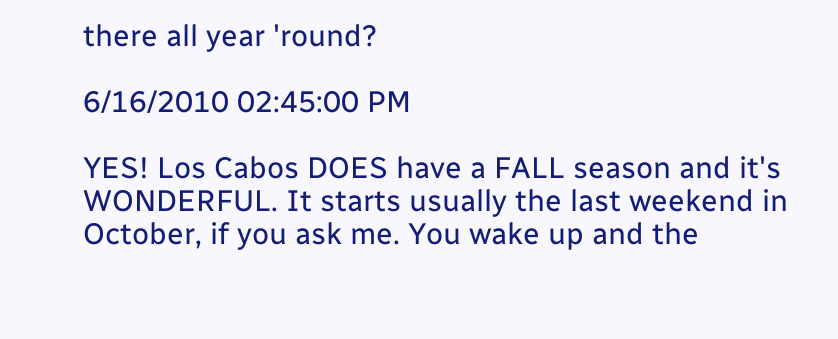there all year 'round?

6/16/2010 02:45:00 PM

YES! Los Cabos DOES have a FALL season and it's WONDERFUL. It starts usually the last weekend in October, if you ask me. You wake up and the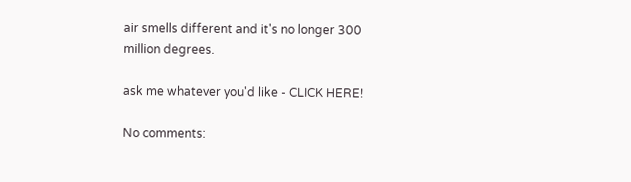air smells different and it's no longer 300 million degrees.

ask me whatever you'd like - CLICK HERE!

No comments: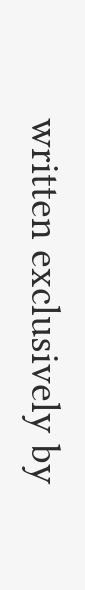written exclusively by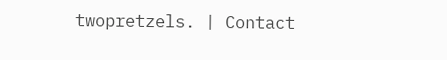twopretzels. | Contact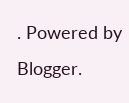. Powered by Blogger.